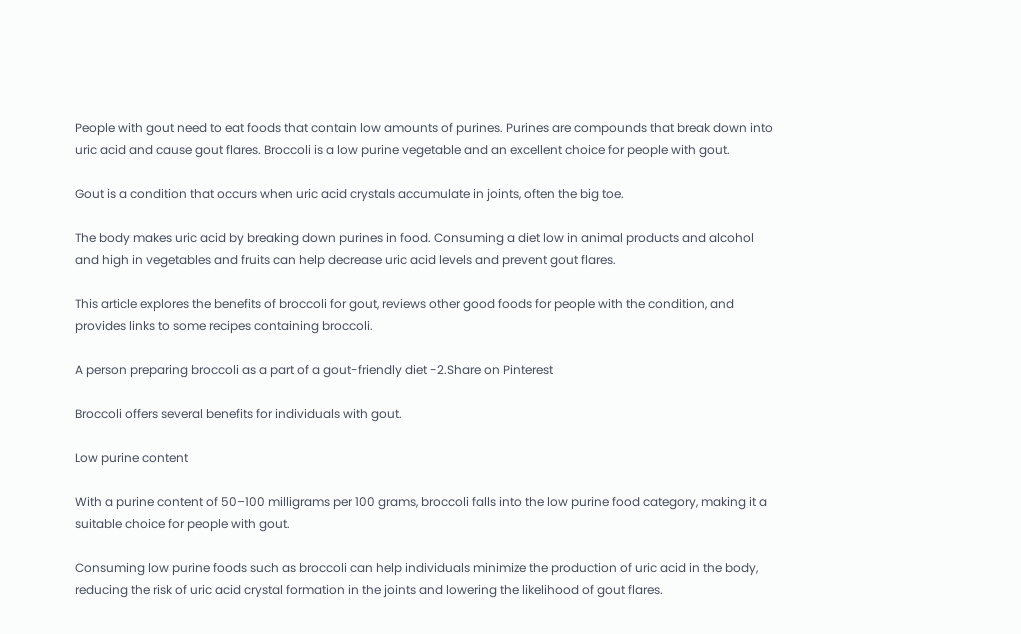People with gout need to eat foods that contain low amounts of purines. Purines are compounds that break down into uric acid and cause gout flares. Broccoli is a low purine vegetable and an excellent choice for people with gout.

Gout is a condition that occurs when uric acid crystals accumulate in joints, often the big toe.

The body makes uric acid by breaking down purines in food. Consuming a diet low in animal products and alcohol and high in vegetables and fruits can help decrease uric acid levels and prevent gout flares.

This article explores the benefits of broccoli for gout, reviews other good foods for people with the condition, and provides links to some recipes containing broccoli.

A person preparing broccoli as a part of a gout-friendly diet -2.Share on Pinterest

Broccoli offers several benefits for individuals with gout.

Low purine content

With a purine content of 50–100 milligrams per 100 grams, broccoli falls into the low purine food category, making it a suitable choice for people with gout.

Consuming low purine foods such as broccoli can help individuals minimize the production of uric acid in the body, reducing the risk of uric acid crystal formation in the joints and lowering the likelihood of gout flares.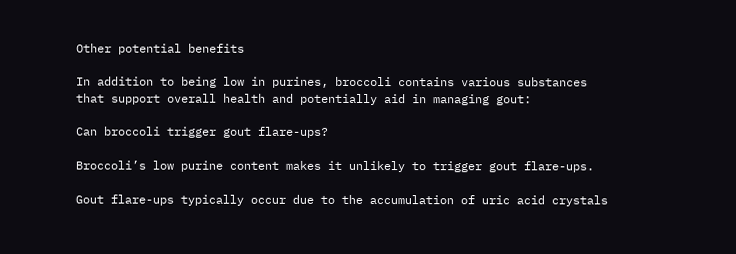Other potential benefits

In addition to being low in purines, broccoli contains various substances that support overall health and potentially aid in managing gout:

Can broccoli trigger gout flare-ups?

Broccoli’s low purine content makes it unlikely to trigger gout flare-ups.

Gout flare-ups typically occur due to the accumulation of uric acid crystals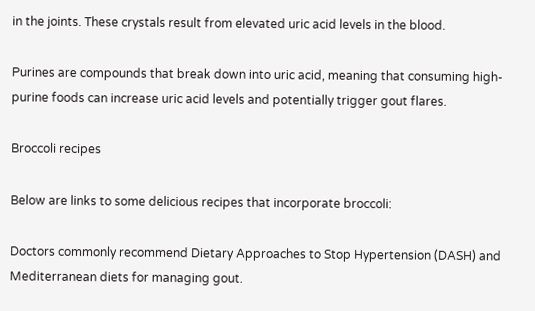in the joints. These crystals result from elevated uric acid levels in the blood.

Purines are compounds that break down into uric acid, meaning that consuming high-purine foods can increase uric acid levels and potentially trigger gout flares.

Broccoli recipes

Below are links to some delicious recipes that incorporate broccoli:

Doctors commonly recommend Dietary Approaches to Stop Hypertension (DASH) and Mediterranean diets for managing gout.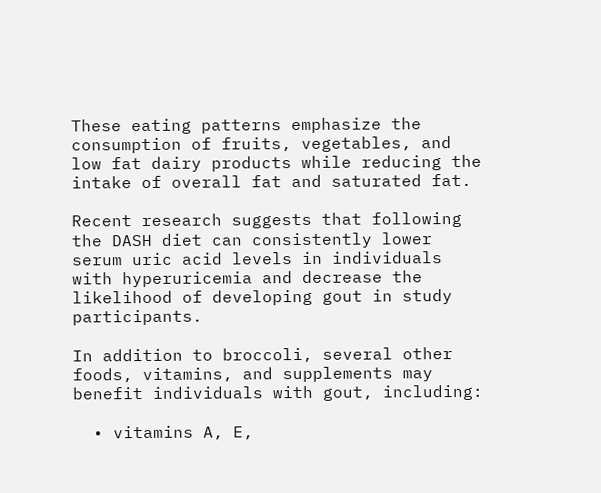These eating patterns emphasize the consumption of fruits, vegetables, and low fat dairy products while reducing the intake of overall fat and saturated fat.

Recent research suggests that following the DASH diet can consistently lower serum uric acid levels in individuals with hyperuricemia and decrease the likelihood of developing gout in study participants.

In addition to broccoli, several other foods, vitamins, and supplements may benefit individuals with gout, including:

  • vitamins A, E,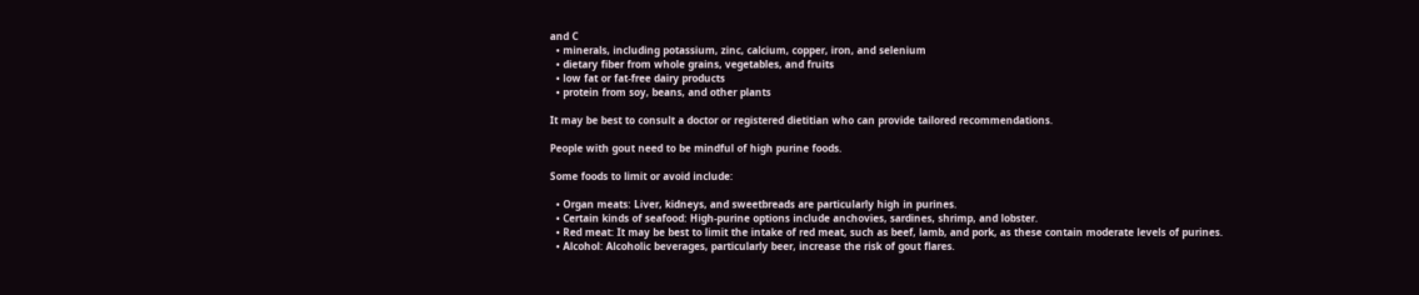and C
  • minerals, including potassium, zinc, calcium, copper, iron, and selenium
  • dietary fiber from whole grains, vegetables, and fruits
  • low fat or fat-free dairy products
  • protein from soy, beans, and other plants

It may be best to consult a doctor or registered dietitian who can provide tailored recommendations.

People with gout need to be mindful of high purine foods.

Some foods to limit or avoid include:

  • Organ meats: Liver, kidneys, and sweetbreads are particularly high in purines.
  • Certain kinds of seafood: High-purine options include anchovies, sardines, shrimp, and lobster.
  • Red meat: It may be best to limit the intake of red meat, such as beef, lamb, and pork, as these contain moderate levels of purines.
  • Alcohol: Alcoholic beverages, particularly beer, increase the risk of gout flares.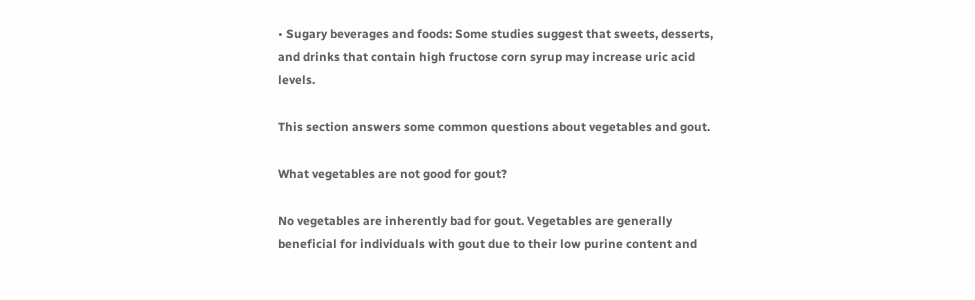• Sugary beverages and foods: Some studies suggest that sweets, desserts, and drinks that contain high fructose corn syrup may increase uric acid levels.

This section answers some common questions about vegetables and gout.

What vegetables are not good for gout?

No vegetables are inherently bad for gout. Vegetables are generally beneficial for individuals with gout due to their low purine content and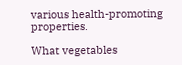various health-promoting properties.

What vegetables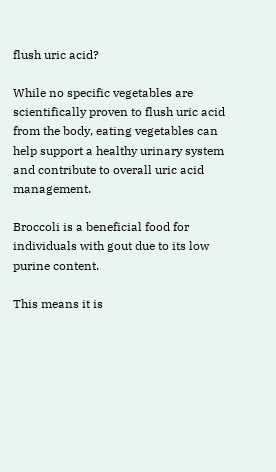flush uric acid?

While no specific vegetables are scientifically proven to flush uric acid from the body, eating vegetables can help support a healthy urinary system and contribute to overall uric acid management.

Broccoli is a beneficial food for individuals with gout due to its low purine content.

This means it is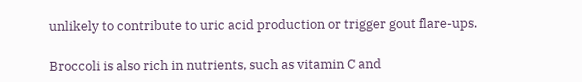unlikely to contribute to uric acid production or trigger gout flare-ups.

Broccoli is also rich in nutrients, such as vitamin C and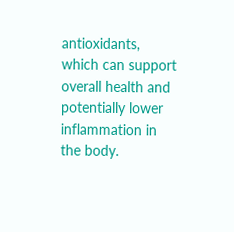antioxidants, which can support overall health and potentially lower inflammation in the body.